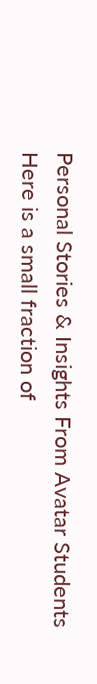Personal Stories & Insights From Avatar Students
Here is a small fraction of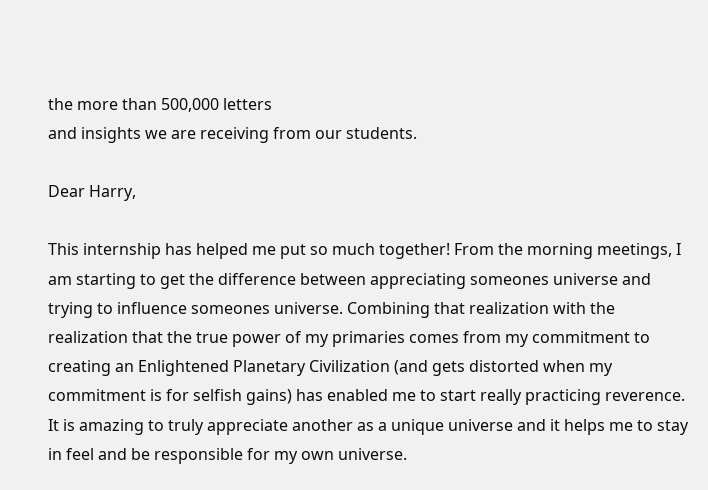the more than 500,000 letters
and insights we are receiving from our students.

Dear Harry,

This internship has helped me put so much together! From the morning meetings, I am starting to get the difference between appreciating someones universe and trying to influence someones universe. Combining that realization with the realization that the true power of my primaries comes from my commitment to creating an Enlightened Planetary Civilization (and gets distorted when my commitment is for selfish gains) has enabled me to start really practicing reverence. It is amazing to truly appreciate another as a unique universe and it helps me to stay in feel and be responsible for my own universe.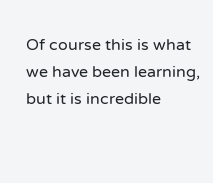Of course this is what we have been learning, but it is incredible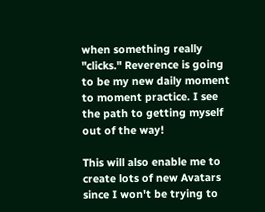when something really "clicks." Reverence is going to be my new daily moment to moment practice. I see the path to getting myself out of the way!

This will also enable me to create lots of new Avatars since I won't be trying to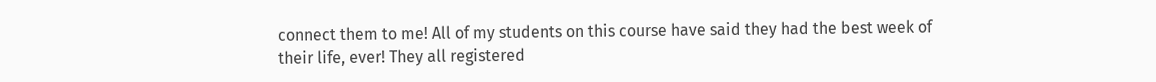connect them to me! All of my students on this course have said they had the best week of their life, ever! They all registered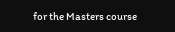for the Masters course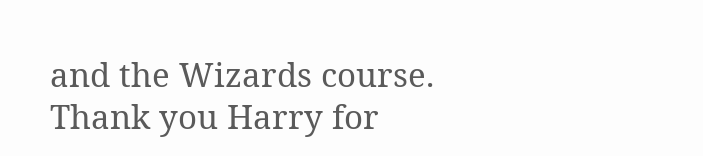and the Wizards course. Thank you Harry for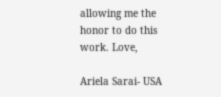allowing me the honor to do this work. Love,

Ariela Sarai- USA